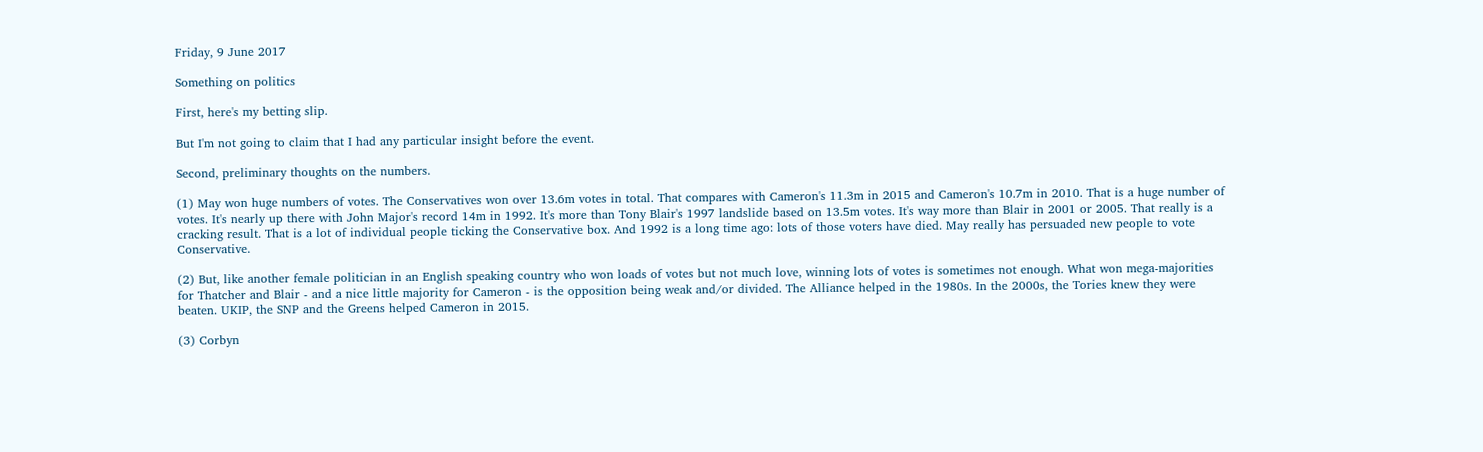Friday, 9 June 2017

Something on politics

First, here's my betting slip.

But I'm not going to claim that I had any particular insight before the event.

Second, preliminary thoughts on the numbers.

(1) May won huge numbers of votes. The Conservatives won over 13.6m votes in total. That compares with Cameron's 11.3m in 2015 and Cameron's 10.7m in 2010. That is a huge number of votes. It's nearly up there with John Major's record 14m in 1992. It's more than Tony Blair's 1997 landslide based on 13.5m votes. It's way more than Blair in 2001 or 2005. That really is a cracking result. That is a lot of individual people ticking the Conservative box. And 1992 is a long time ago: lots of those voters have died. May really has persuaded new people to vote Conservative.

(2) But, like another female politician in an English speaking country who won loads of votes but not much love, winning lots of votes is sometimes not enough. What won mega-majorities for Thatcher and Blair - and a nice little majority for Cameron - is the opposition being weak and/or divided. The Alliance helped in the 1980s. In the 2000s, the Tories knew they were beaten. UKIP, the SNP and the Greens helped Cameron in 2015.

(3) Corbyn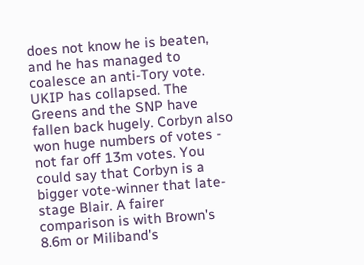does not know he is beaten, and he has managed to coalesce an anti-Tory vote. UKIP has collapsed. The Greens and the SNP have fallen back hugely. Corbyn also won huge numbers of votes - not far off 13m votes. You could say that Corbyn is a bigger vote-winner that late-stage Blair. A fairer comparison is with Brown's 8.6m or Miliband's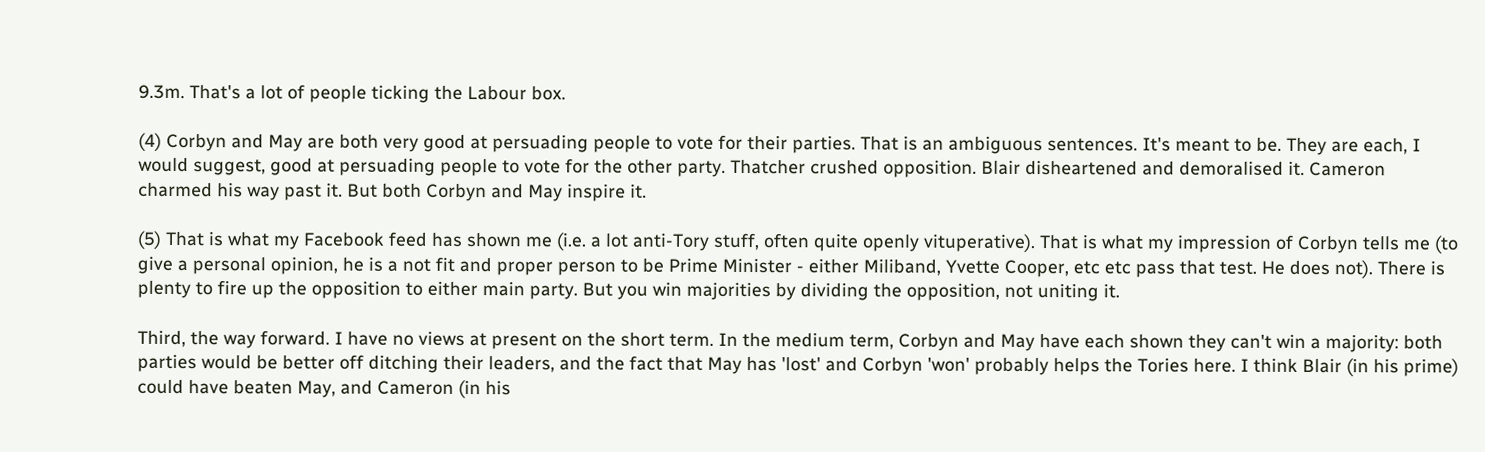9.3m. That's a lot of people ticking the Labour box.

(4) Corbyn and May are both very good at persuading people to vote for their parties. That is an ambiguous sentences. It's meant to be. They are each, I would suggest, good at persuading people to vote for the other party. Thatcher crushed opposition. Blair disheartened and demoralised it. Cameron charmed his way past it. But both Corbyn and May inspire it.

(5) That is what my Facebook feed has shown me (i.e. a lot anti-Tory stuff, often quite openly vituperative). That is what my impression of Corbyn tells me (to give a personal opinion, he is a not fit and proper person to be Prime Minister - either Miliband, Yvette Cooper, etc etc pass that test. He does not). There is plenty to fire up the opposition to either main party. But you win majorities by dividing the opposition, not uniting it.

Third, the way forward. I have no views at present on the short term. In the medium term, Corbyn and May have each shown they can't win a majority: both parties would be better off ditching their leaders, and the fact that May has 'lost' and Corbyn 'won' probably helps the Tories here. I think Blair (in his prime) could have beaten May, and Cameron (in his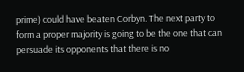prime) could have beaten Corbyn. The next party to form a proper majority is going to be the one that can persuade its opponents that there is no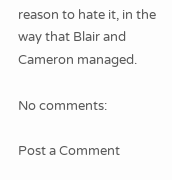reason to hate it, in the way that Blair and Cameron managed.

No comments:

Post a Comment